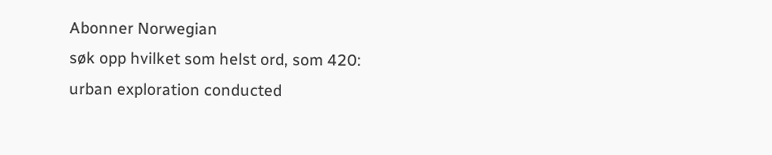Abonner Norwegian
søk opp hvilket som helst ord, som 420:
urban exploration conducted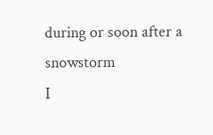during or soon after a snowstorm
I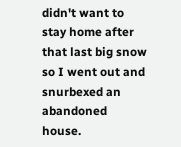didn't want to stay home after that last big snow so I went out and snurbexed an abandoned house.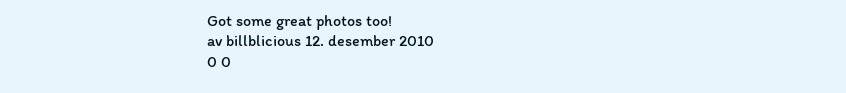Got some great photos too!
av billblicious 12. desember 2010
0 0